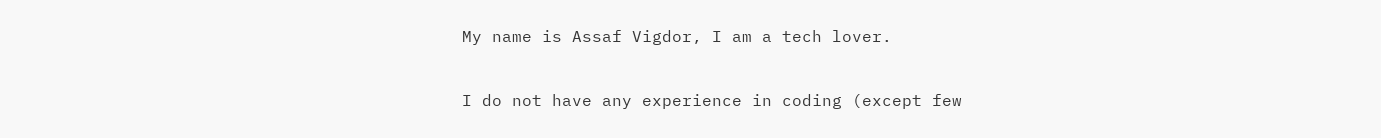My name is Assaf Vigdor, I am a tech lover.

I do not have any experience in coding (except few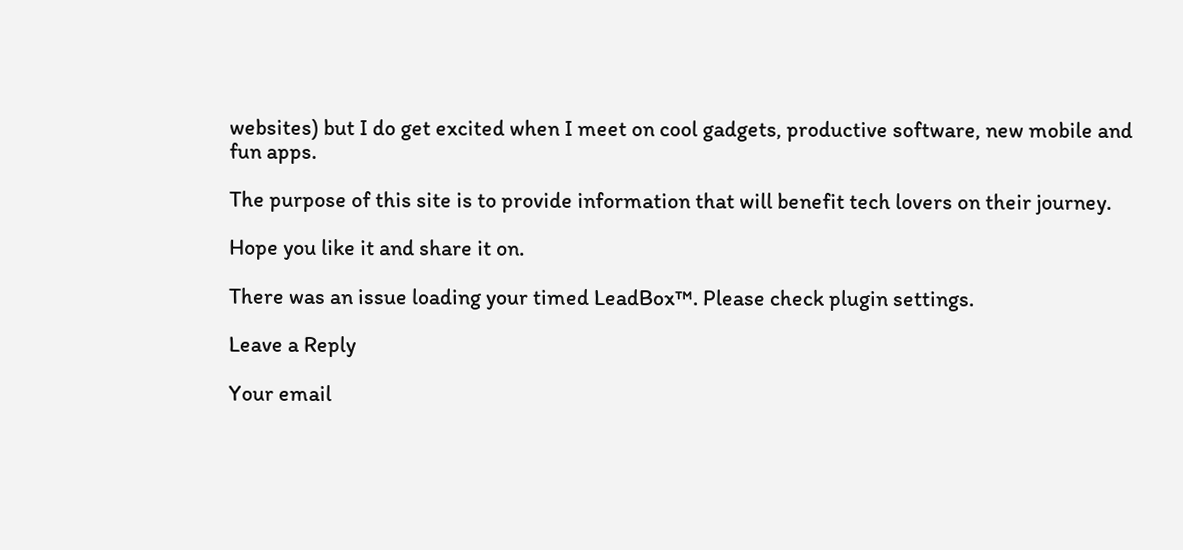websites) but I do get excited when I meet on cool gadgets, productive software, new mobile and fun apps.

The purpose of this site is to provide information that will benefit tech lovers on their journey.

Hope you like it and share it on.

There was an issue loading your timed LeadBox™. Please check plugin settings.

Leave a Reply

Your email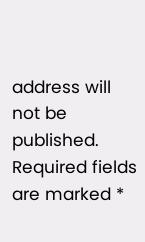address will not be published. Required fields are marked *